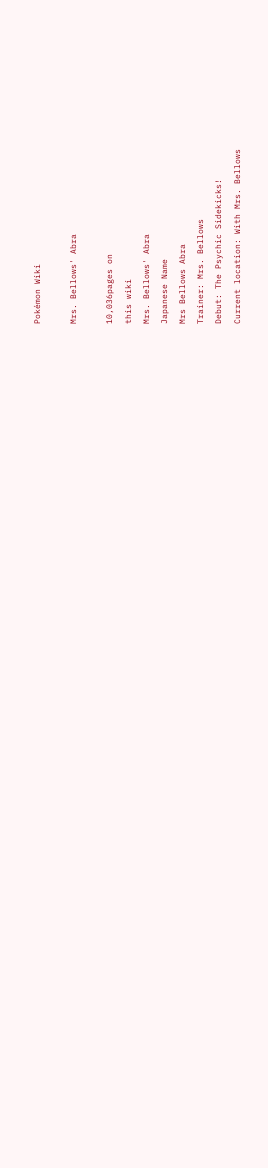Pokémon Wiki

Mrs. Bellows' Abra

10,036pages on
this wiki
Mrs. Bellows' Abra
Japanese Name
Mrs Bellows Abra
Trainer: Mrs. Bellows
Debut: The Psychic Sidekicks!
Current location: With Mrs. Bellows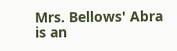Mrs. Bellows' Abra is an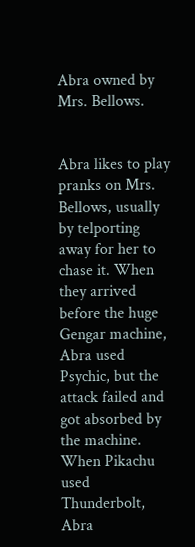Abra owned by Mrs. Bellows.


Abra likes to play pranks on Mrs. Bellows, usually by telporting away for her to chase it. When they arrived before the huge Gengar machine, Abra used Psychic, but the attack failed and got absorbed by the machine. When Pikachu used Thunderbolt, Abra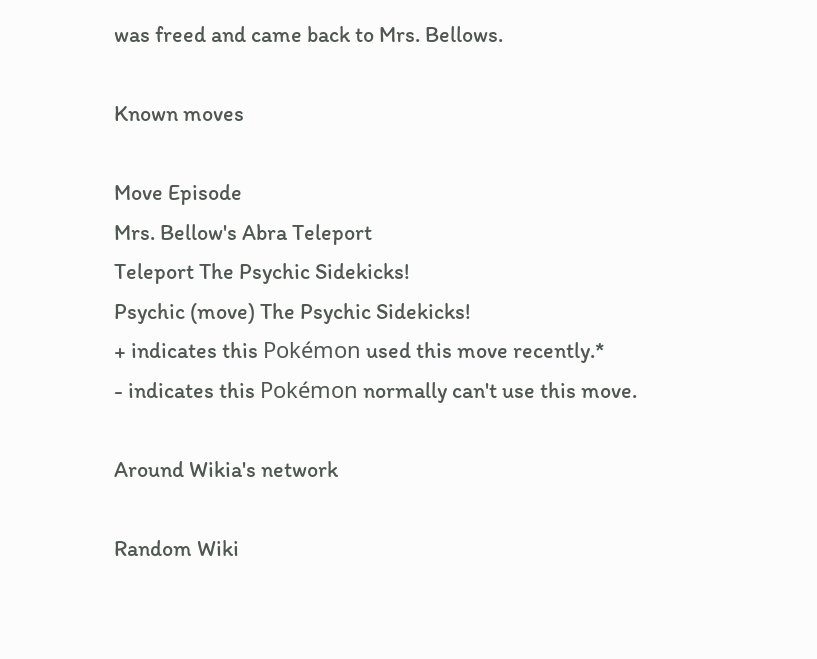was freed and came back to Mrs. Bellows.

Known moves

Move Episode
Mrs. Bellow's Abra Teleport
Teleport The Psychic Sidekicks!
Psychic (move) The Psychic Sidekicks!
+ indicates this Pokémon used this move recently.*
- indicates this Pokémon normally can't use this move.

Around Wikia's network

Random Wiki